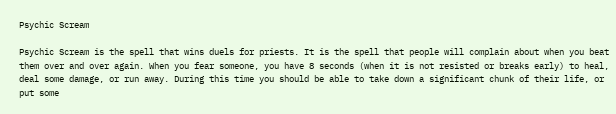Psychic Scream

Psychic Scream is the spell that wins duels for priests. It is the spell that people will complain about when you beat them over and over again. When you fear someone, you have 8 seconds (when it is not resisted or breaks early) to heal, deal some damage, or run away. During this time you should be able to take down a significant chunk of their life, or put some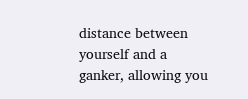distance between yourself and a ganker, allowing you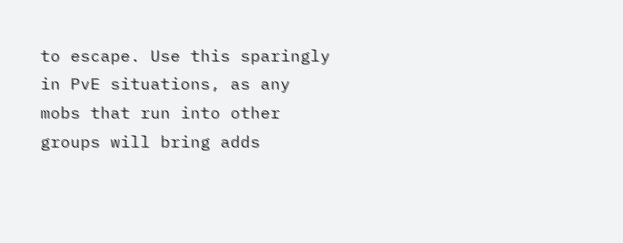to escape. Use this sparingly in PvE situations, as any mobs that run into other groups will bring adds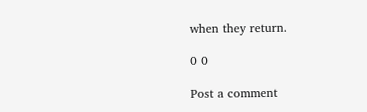when they return.

0 0

Post a comment